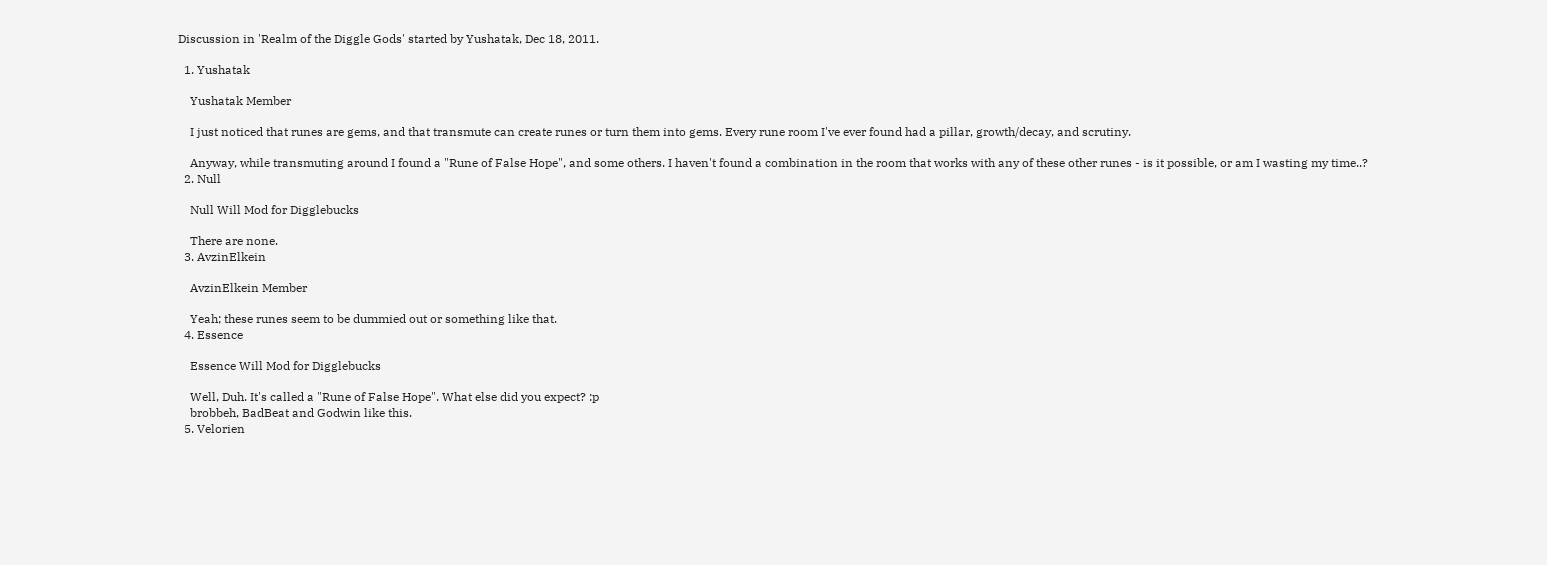Discussion in 'Realm of the Diggle Gods' started by Yushatak, Dec 18, 2011.

  1. Yushatak

    Yushatak Member

    I just noticed that runes are gems, and that transmute can create runes or turn them into gems. Every rune room I've ever found had a pillar, growth/decay, and scrutiny.

    Anyway, while transmuting around I found a "Rune of False Hope", and some others. I haven't found a combination in the room that works with any of these other runes - is it possible, or am I wasting my time..?
  2. Null

    Null Will Mod for Digglebucks

    There are none.
  3. AvzinElkein

    AvzinElkein Member

    Yeah; these runes seem to be dummied out or something like that.
  4. Essence

    Essence Will Mod for Digglebucks

    Well, Duh. It's called a "Rune of False Hope". What else did you expect? :p
    brobbeh, BadBeat and Godwin like this.
  5. Velorien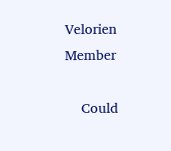Velorien Member

    Could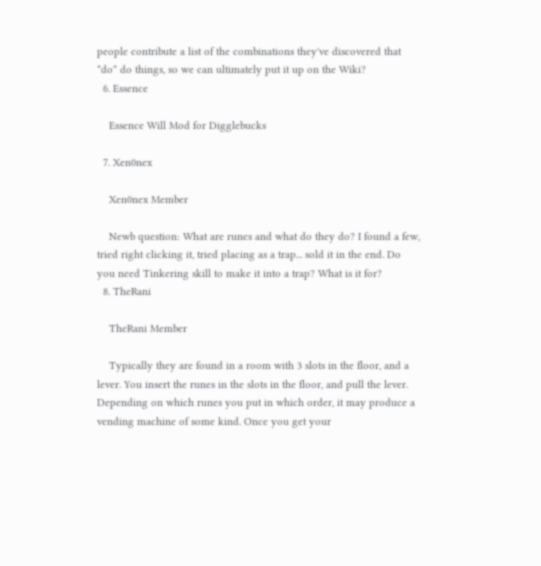people contribute a list of the combinations they've discovered that *do* do things, so we can ultimately put it up on the Wiki?
  6. Essence

    Essence Will Mod for Digglebucks

  7. Xen0nex

    Xen0nex Member

    Newb question: What are runes and what do they do? I found a few, tried right clicking it, tried placing as a trap... sold it in the end. Do you need Tinkering skill to make it into a trap? What is it for?
  8. TheRani

    TheRani Member

    Typically they are found in a room with 3 slots in the floor, and a lever. You insert the runes in the slots in the floor, and pull the lever. Depending on which runes you put in which order, it may produce a vending machine of some kind. Once you get your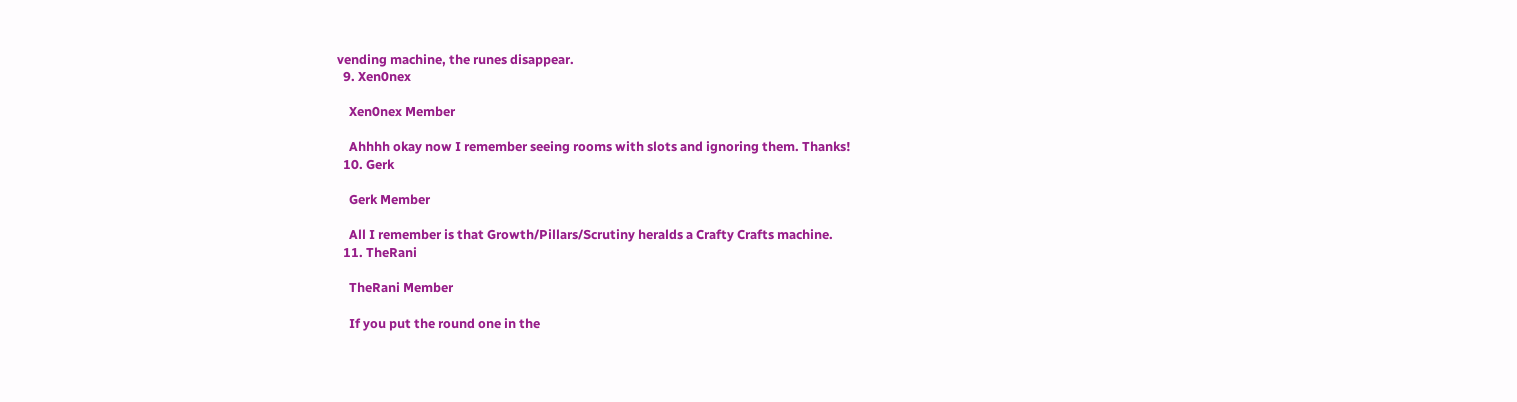vending machine, the runes disappear.
  9. Xen0nex

    Xen0nex Member

    Ahhhh okay now I remember seeing rooms with slots and ignoring them. Thanks!
  10. Gerk

    Gerk Member

    All I remember is that Growth/Pillars/Scrutiny heralds a Crafty Crafts machine.
  11. TheRani

    TheRani Member

    If you put the round one in the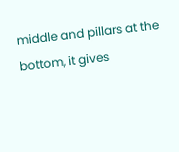middle and pillars at the bottom, it gives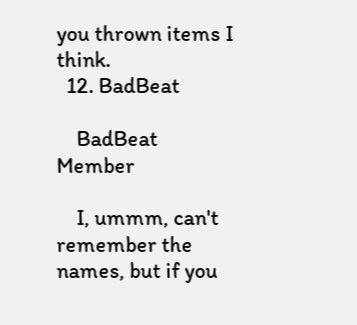you thrown items I think.
  12. BadBeat

    BadBeat Member

    I, ummm, can't remember the names, but if you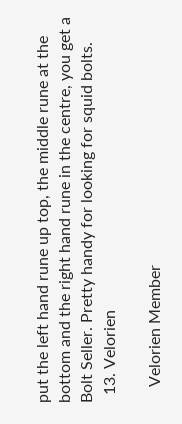put the left hand rune up top, the middle rune at the bottom and the right hand rune in the centre, you get a Bolt Seller. Pretty handy for looking for squid bolts.
  13. Velorien

    Velorien Member